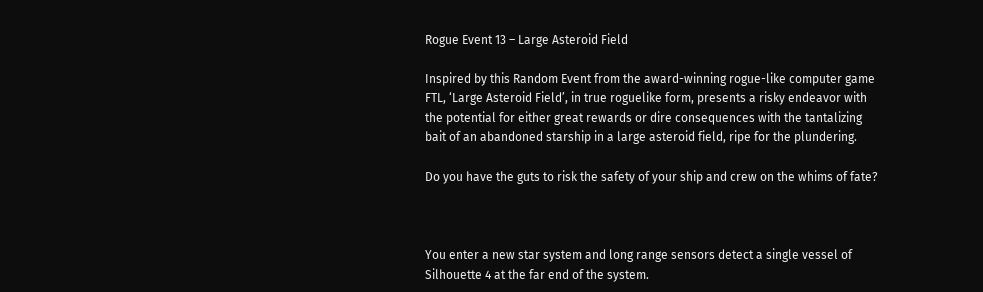Rogue Event 13 – Large Asteroid Field

Inspired by this Random Event from the award-winning rogue-like computer game FTL, ‘Large Asteroid Field’, in true roguelike form, presents a risky endeavor with the potential for either great rewards or dire consequences with the tantalizing bait of an abandoned starship in a large asteroid field, ripe for the plundering.

Do you have the guts to risk the safety of your ship and crew on the whims of fate?



You enter a new star system and long range sensors detect a single vessel of Silhouette 4 at the far end of the system.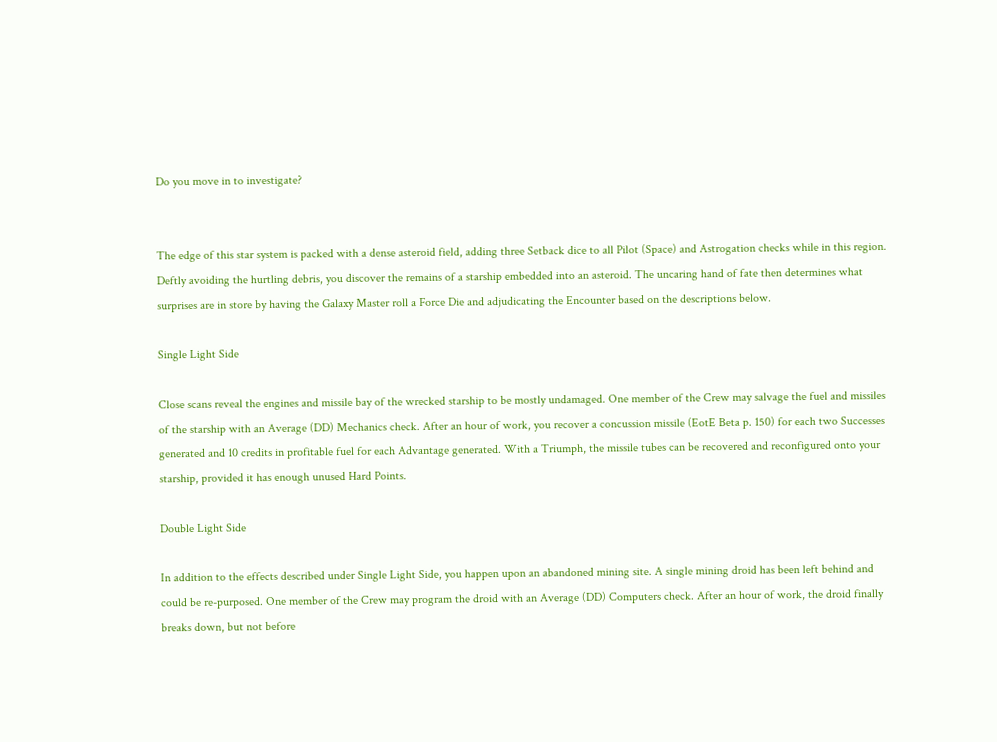Do you move in to investigate?


The edge of this star system is packed with a dense asteroid field, adding three Setback dice to all Pilot (Space) and Astrogation checks while in this region. Deftly avoiding the hurtling debris, you discover the remains of a starship embedded into an asteroid. The uncaring hand of fate then determines what surprises are in store by having the Galaxy Master roll a Force Die and adjudicating the Encounter based on the descriptions below.

Single Light Side

Close scans reveal the engines and missile bay of the wrecked starship to be mostly undamaged. One member of the Crew may salvage the fuel and missiles of the starship with an Average (DD) Mechanics check. After an hour of work, you recover a concussion missile (EotE Beta p. 150) for each two Successes generated and 10 credits in profitable fuel for each Advantage generated. With a Triumph, the missile tubes can be recovered and reconfigured onto your starship, provided it has enough unused Hard Points.

Double Light Side

In addition to the effects described under Single Light Side, you happen upon an abandoned mining site. A single mining droid has been left behind and could be re-purposed. One member of the Crew may program the droid with an Average (DD) Computers check. After an hour of work, the droid finally breaks down, but not before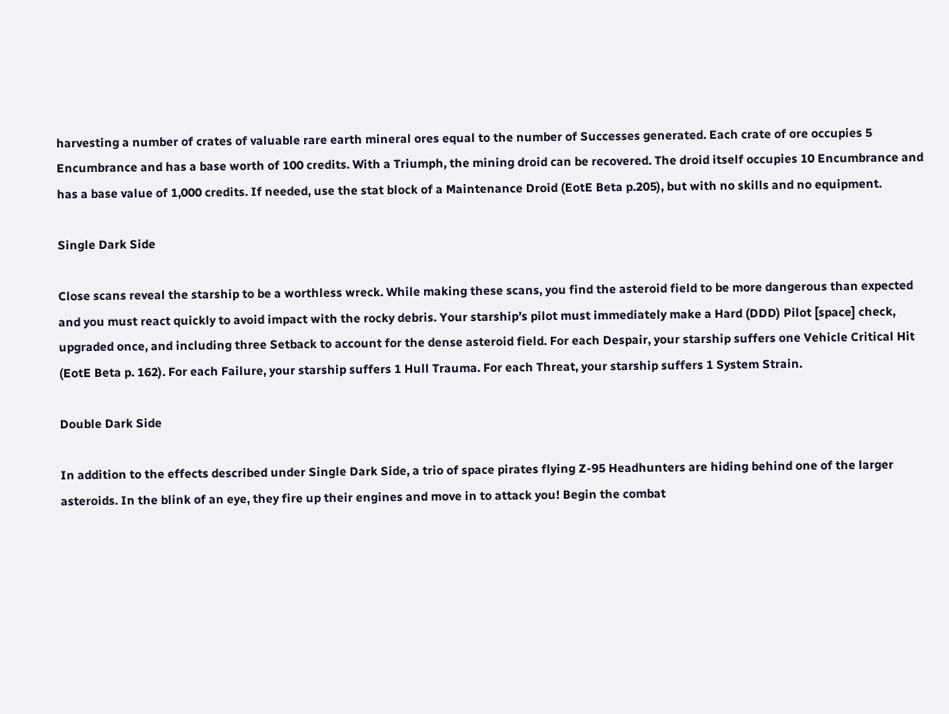harvesting a number of crates of valuable rare earth mineral ores equal to the number of Successes generated. Each crate of ore occupies 5 Encumbrance and has a base worth of 100 credits. With a Triumph, the mining droid can be recovered. The droid itself occupies 10 Encumbrance and has a base value of 1,000 credits. If needed, use the stat block of a Maintenance Droid (EotE Beta p.205), but with no skills and no equipment.

Single Dark Side

Close scans reveal the starship to be a worthless wreck. While making these scans, you find the asteroid field to be more dangerous than expected and you must react quickly to avoid impact with the rocky debris. Your starship’s pilot must immediately make a Hard (DDD) Pilot [space] check, upgraded once, and including three Setback to account for the dense asteroid field. For each Despair, your starship suffers one Vehicle Critical Hit (EotE Beta p. 162). For each Failure, your starship suffers 1 Hull Trauma. For each Threat, your starship suffers 1 System Strain.

Double Dark Side

In addition to the effects described under Single Dark Side, a trio of space pirates flying Z-95 Headhunters are hiding behind one of the larger asteroids. In the blink of an eye, they fire up their engines and move in to attack you! Begin the combat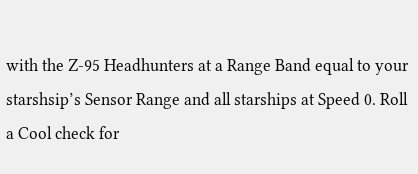with the Z-95 Headhunters at a Range Band equal to your starshsip’s Sensor Range and all starships at Speed 0. Roll a Cool check for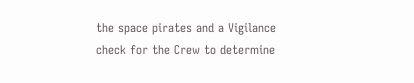the space pirates and a Vigilance check for the Crew to determine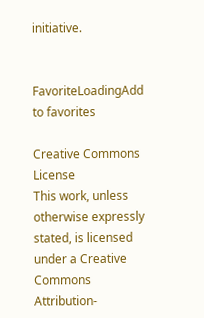initiative.


FavoriteLoadingAdd to favorites

Creative Commons License
This work, unless otherwise expressly stated, is licensed under a Creative Commons Attribution-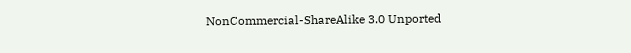NonCommercial-ShareAlike 3.0 Unported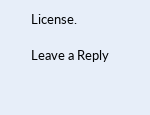License.

Leave a Reply